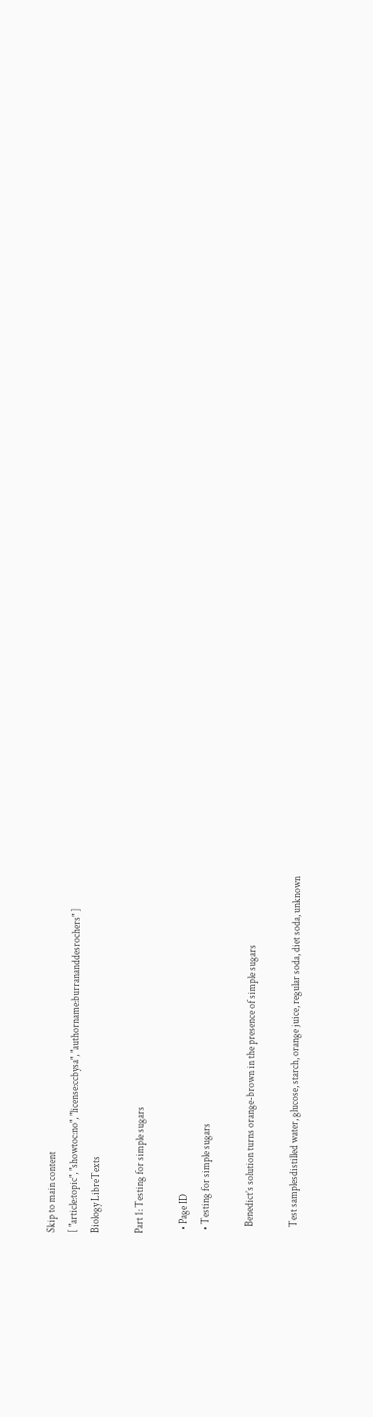Skip to main content
[ "article:topic", "showtoc:no", "license:ccbysa", "authorname:burrananddesrochers" ]
Biology LibreTexts

Part 1: Testing for simple sugars

  • Page ID
  • Testing for simple sugars

    Benedict’s solution turns orange-brown in the presence of simple sugars

    Test samplesdistilled water, glucose, starch, orange juice, regular soda, diet soda, unknown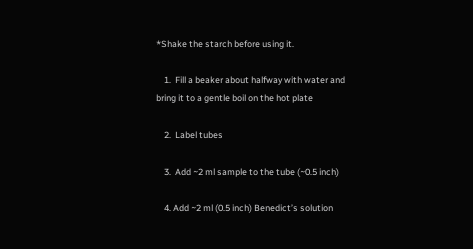*Shake the starch before using it.

    1.  Fill a beaker about halfway with water and bring it to a gentle boil on the hot plate

    2.  Label tubes

    3.  Add ~2 ml sample to the tube (~0.5 inch)

    4. Add ~2 ml (0.5 inch) Benedict’s solution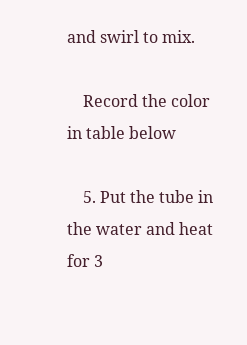and swirl to mix.

    Record the color in table below

    5. Put the tube in the water and heat for 3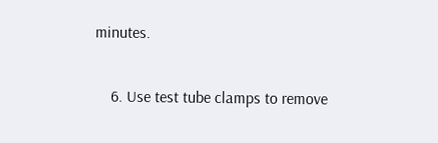minutes.

    6. Use test tube clamps to remove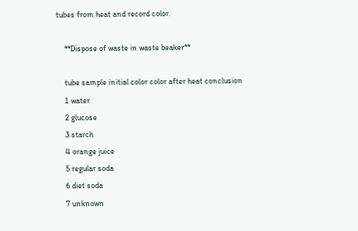tubes from heat and record color.

    **Dispose of waste in waste beaker**

    tube sample initial color color after heat conclusion
    1 water
    2 glucose
    3 starch
    4 orange juice
    5 regular soda
    6 diet soda
    7 unknown